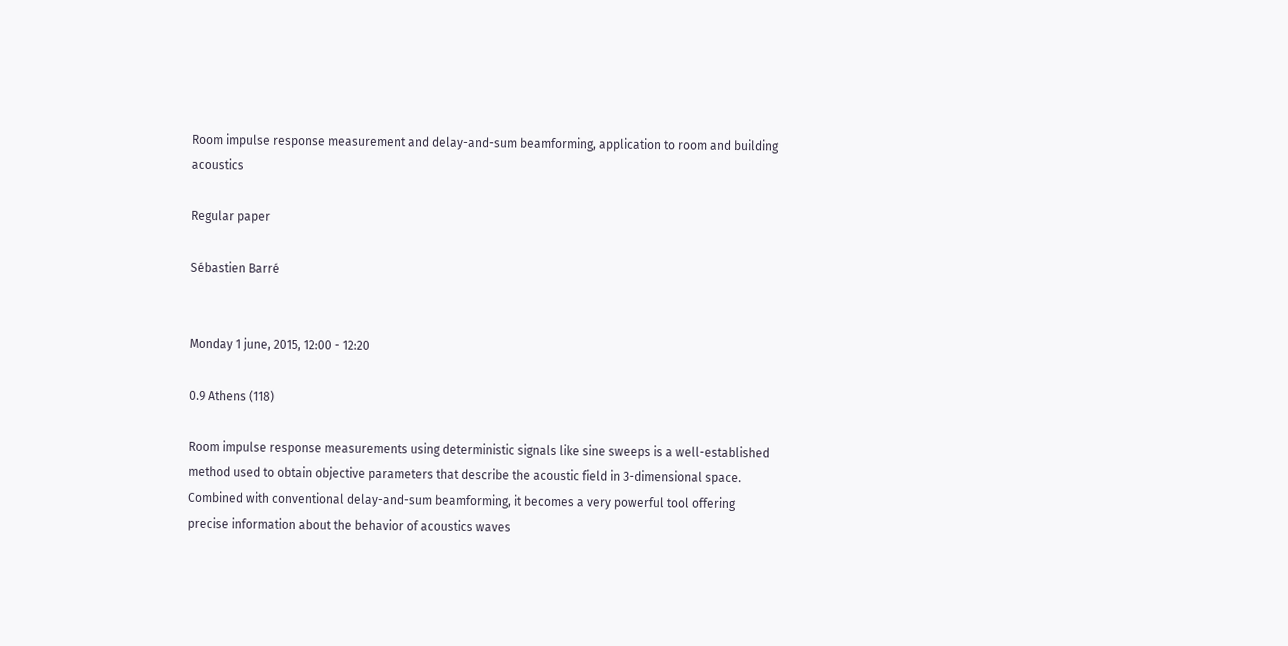Room impulse response measurement and delay-and-sum beamforming, application to room and building acoustics

Regular paper

Sébastien Barré


Monday 1 june, 2015, 12:00 - 12:20

0.9 Athens (118)

Room impulse response measurements using deterministic signals like sine sweeps is a well-established method used to obtain objective parameters that describe the acoustic field in 3-dimensional space. Combined with conventional delay-and-sum beamforming, it becomes a very powerful tool offering precise information about the behavior of acoustics waves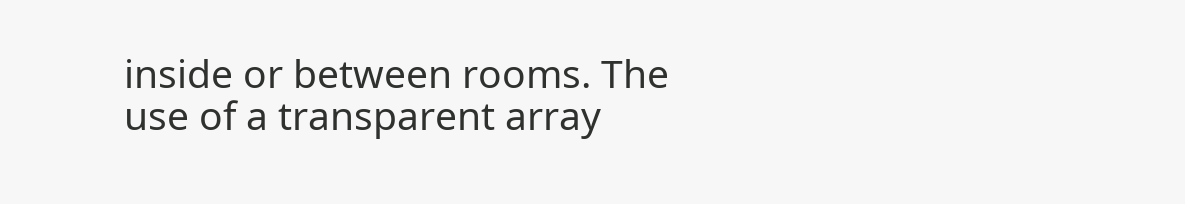inside or between rooms. The use of a transparent array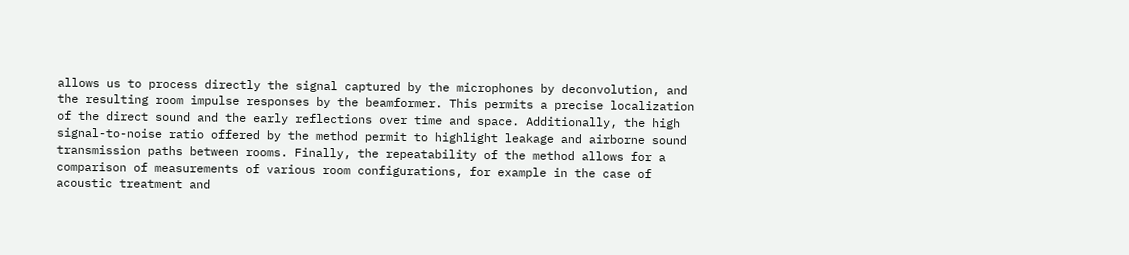allows us to process directly the signal captured by the microphones by deconvolution, and the resulting room impulse responses by the beamformer. This permits a precise localization of the direct sound and the early reflections over time and space. Additionally, the high signal-to-noise ratio offered by the method permit to highlight leakage and airborne sound transmission paths between rooms. Finally, the repeatability of the method allows for a comparison of measurements of various room configurations, for example in the case of acoustic treatment and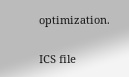optimization.

ICS file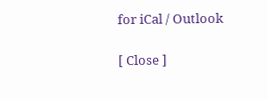for iCal / Outlook

[ Close ]